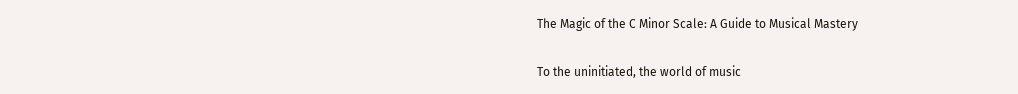The Magic of the C Minor Scale: A Guide to Musical Mastery

To the uninitiated, the world of music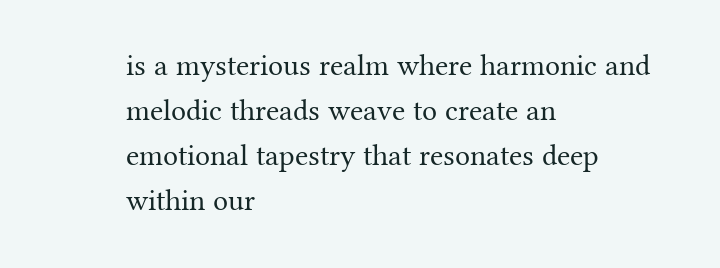is a mysterious realm where harmonic and melodic threads weave to create an emotional tapestry that resonates deep within our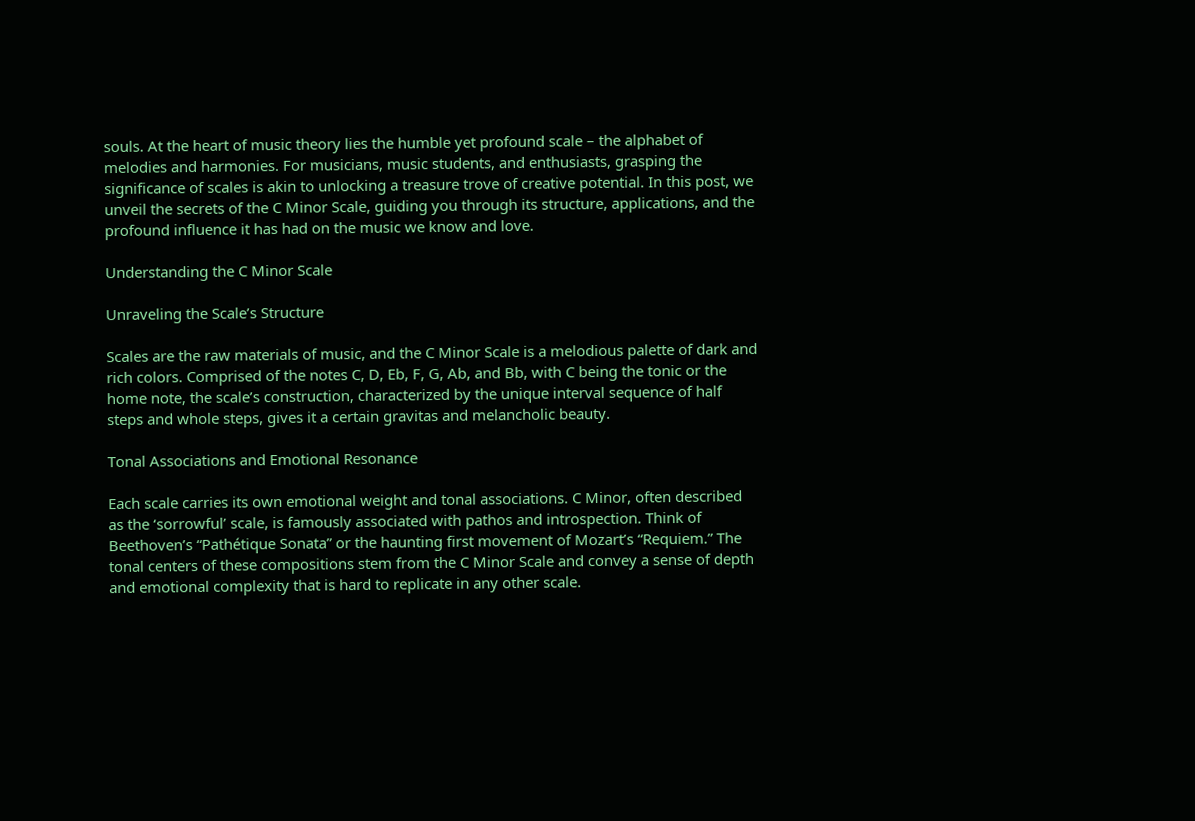souls. At the heart of music theory lies the humble yet profound scale – the alphabet of melodies and harmonies. For musicians, music students, and enthusiasts, grasping the significance of scales is akin to unlocking a treasure trove of creative potential. In this post, we unveil the secrets of the C Minor Scale, guiding you through its structure, applications, and the profound influence it has had on the music we know and love.

Understanding the C Minor Scale

Unraveling the Scale’s Structure

Scales are the raw materials of music, and the C Minor Scale is a melodious palette of dark and rich colors. Comprised of the notes C, D, Eb, F, G, Ab, and Bb, with C being the tonic or the home note, the scale’s construction, characterized by the unique interval sequence of half steps and whole steps, gives it a certain gravitas and melancholic beauty.

Tonal Associations and Emotional Resonance

Each scale carries its own emotional weight and tonal associations. C Minor, often described as the ‘sorrowful’ scale, is famously associated with pathos and introspection. Think of Beethoven’s “Pathétique Sonata” or the haunting first movement of Mozart’s “Requiem.” The tonal centers of these compositions stem from the C Minor Scale and convey a sense of depth and emotional complexity that is hard to replicate in any other scale.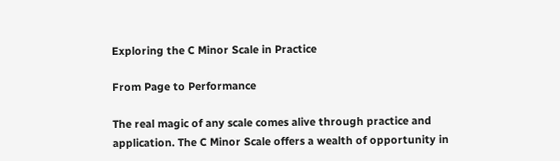Exploring the C Minor Scale in Practice

From Page to Performance

The real magic of any scale comes alive through practice and application. The C Minor Scale offers a wealth of opportunity in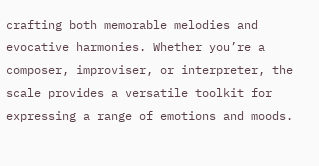crafting both memorable melodies and evocative harmonies. Whether you’re a composer, improviser, or interpreter, the scale provides a versatile toolkit for expressing a range of emotions and moods.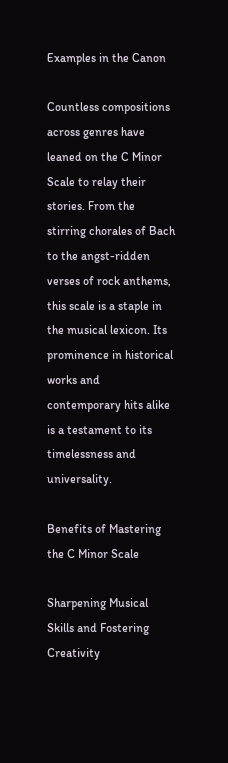Examples in the Canon

Countless compositions across genres have leaned on the C Minor Scale to relay their stories. From the stirring chorales of Bach to the angst-ridden verses of rock anthems, this scale is a staple in the musical lexicon. Its prominence in historical works and contemporary hits alike is a testament to its timelessness and universality.

Benefits of Mastering the C Minor Scale

Sharpening Musical Skills and Fostering Creativity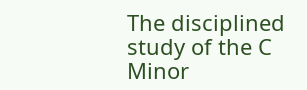The disciplined study of the C Minor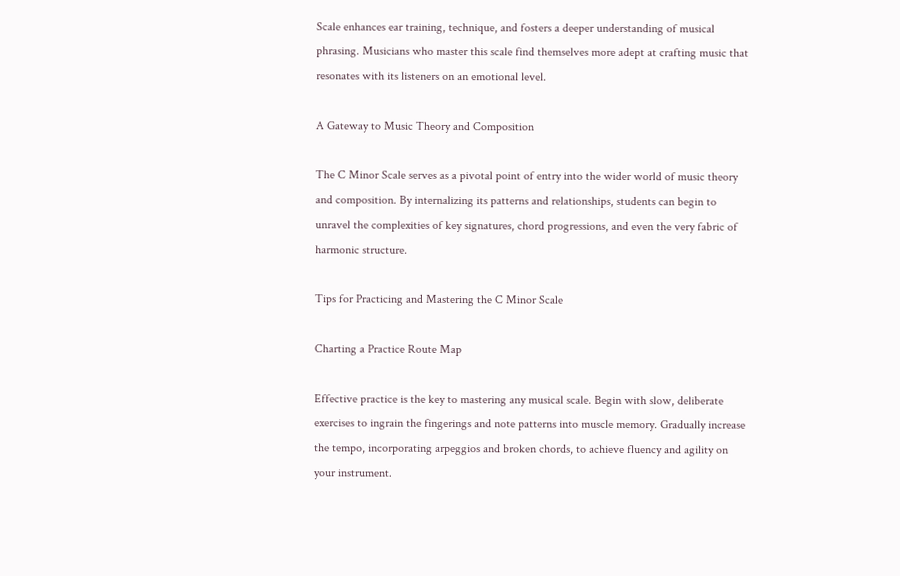Scale enhances ear training, technique, and fosters a deeper understanding of musical phrasing. Musicians who master this scale find themselves more adept at crafting music that resonates with its listeners on an emotional level.

A Gateway to Music Theory and Composition

The C Minor Scale serves as a pivotal point of entry into the wider world of music theory and composition. By internalizing its patterns and relationships, students can begin to unravel the complexities of key signatures, chord progressions, and even the very fabric of harmonic structure.

Tips for Practicing and Mastering the C Minor Scale

Charting a Practice Route Map

Effective practice is the key to mastering any musical scale. Begin with slow, deliberate exercises to ingrain the fingerings and note patterns into muscle memory. Gradually increase the tempo, incorporating arpeggios and broken chords, to achieve fluency and agility on your instrument.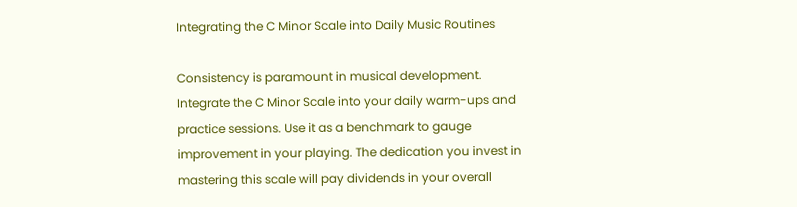Integrating the C Minor Scale into Daily Music Routines

Consistency is paramount in musical development. Integrate the C Minor Scale into your daily warm-ups and practice sessions. Use it as a benchmark to gauge improvement in your playing. The dedication you invest in mastering this scale will pay dividends in your overall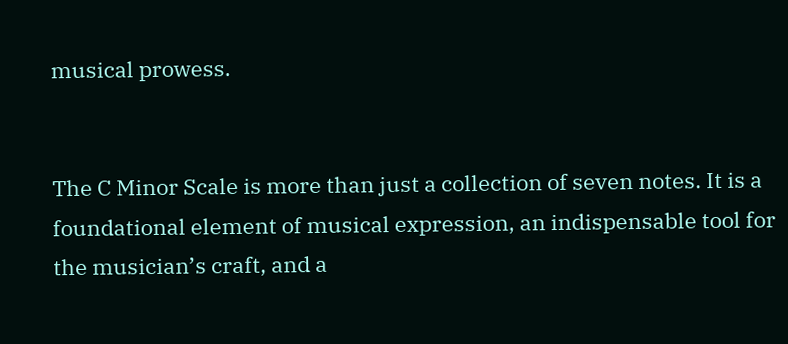musical prowess.


The C Minor Scale is more than just a collection of seven notes. It is a foundational element of musical expression, an indispensable tool for the musician’s craft, and a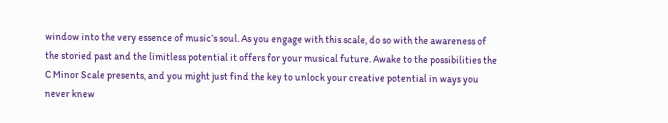window into the very essence of music’s soul. As you engage with this scale, do so with the awareness of the storied past and the limitless potential it offers for your musical future. Awake to the possibilities the C Minor Scale presents, and you might just find the key to unlock your creative potential in ways you never knew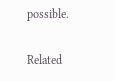possible.

Related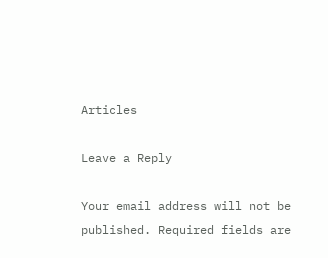Articles

Leave a Reply

Your email address will not be published. Required fields are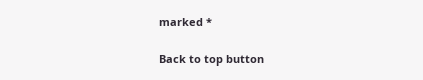marked *

Back to top button